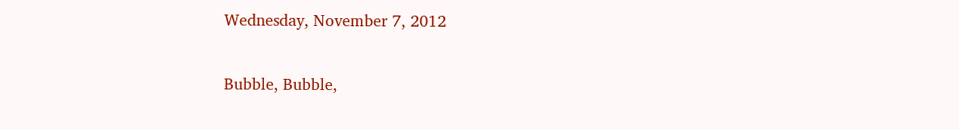Wednesday, November 7, 2012

Bubble, Bubble,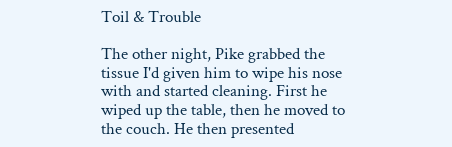Toil & Trouble

The other night, Pike grabbed the tissue I'd given him to wipe his nose with and started cleaning. First he wiped up the table, then he moved to the couch. He then presented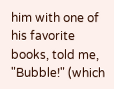him with one of his favorite books, told me, "Bubble!" (which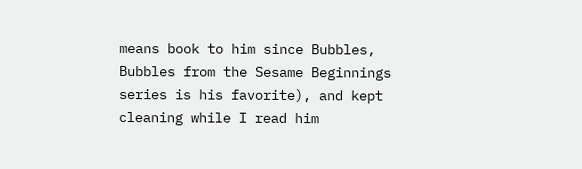means book to him since Bubbles, Bubbles from the Sesame Beginnings series is his favorite), and kept cleaning while I read him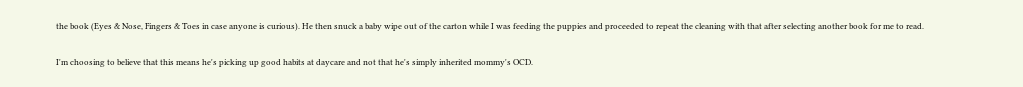the book (Eyes & Nose, Fingers & Toes in case anyone is curious). He then snuck a baby wipe out of the carton while I was feeding the puppies and proceeded to repeat the cleaning with that after selecting another book for me to read.

I'm choosing to believe that this means he's picking up good habits at daycare and not that he's simply inherited mommy's OCD.